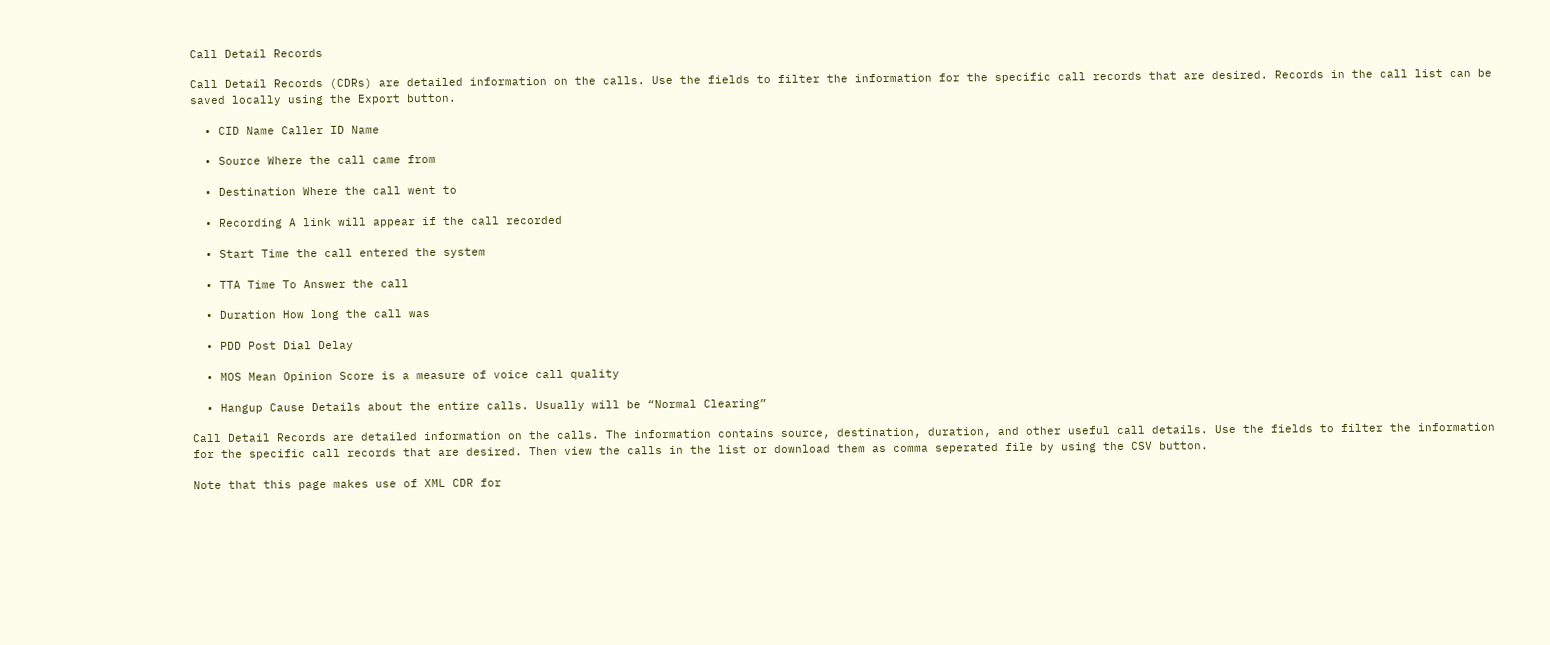Call Detail Records

Call Detail Records (CDRs) are detailed information on the calls. Use the fields to filter the information for the specific call records that are desired. Records in the call list can be saved locally using the Export button.

  • CID Name Caller ID Name

  • Source Where the call came from

  • Destination Where the call went to

  • Recording A link will appear if the call recorded

  • Start Time the call entered the system

  • TTA Time To Answer the call

  • Duration How long the call was

  • PDD Post Dial Delay

  • MOS Mean Opinion Score is a measure of voice call quality

  • Hangup Cause Details about the entire calls. Usually will be “Normal Clearing”

Call Detail Records are detailed information on the calls. The information contains source, destination, duration, and other useful call details. Use the fields to filter the information for the specific call records that are desired. Then view the calls in the list or download them as comma seperated file by using the CSV button.

Note that this page makes use of XML CDR for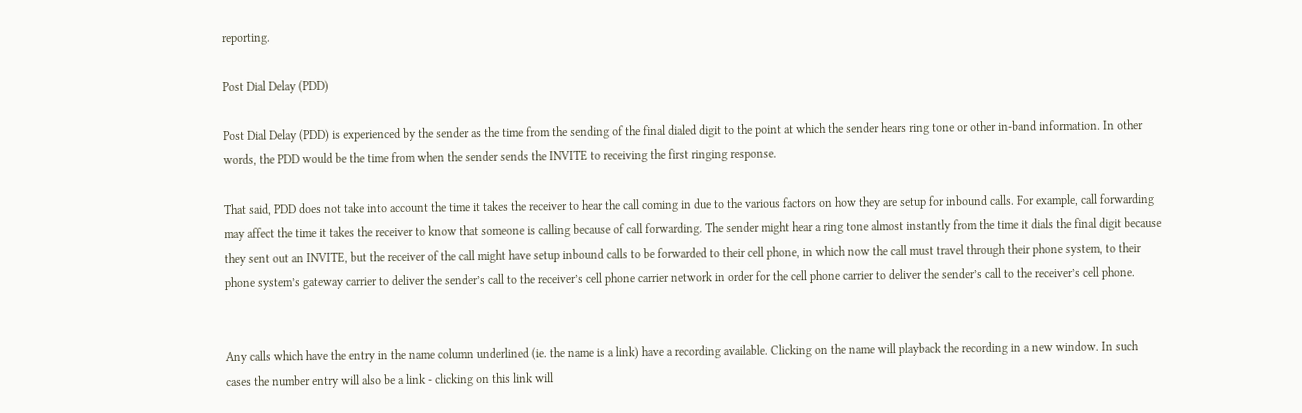reporting.

Post Dial Delay (PDD)

Post Dial Delay (PDD) is experienced by the sender as the time from the sending of the final dialed digit to the point at which the sender hears ring tone or other in-band information. In other words, the PDD would be the time from when the sender sends the INVITE to receiving the first ringing response.

That said, PDD does not take into account the time it takes the receiver to hear the call coming in due to the various factors on how they are setup for inbound calls. For example, call forwarding may affect the time it takes the receiver to know that someone is calling because of call forwarding. The sender might hear a ring tone almost instantly from the time it dials the final digit because they sent out an INVITE, but the receiver of the call might have setup inbound calls to be forwarded to their cell phone, in which now the call must travel through their phone system, to their phone system’s gateway carrier to deliver the sender’s call to the receiver’s cell phone carrier network in order for the cell phone carrier to deliver the sender’s call to the receiver’s cell phone.


Any calls which have the entry in the name column underlined (ie. the name is a link) have a recording available. Clicking on the name will playback the recording in a new window. In such cases the number entry will also be a link - clicking on this link will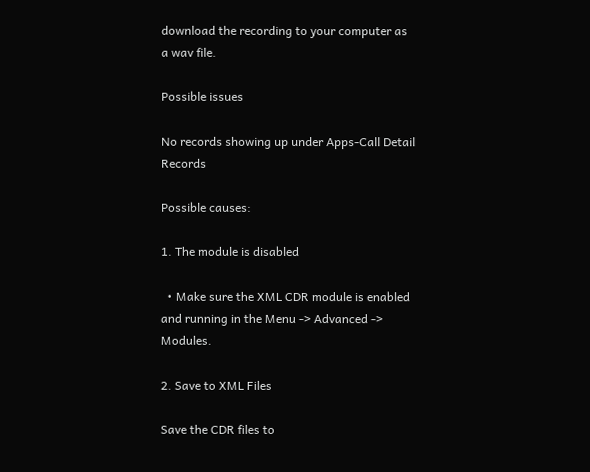download the recording to your computer as a wav file.

Possible issues

No records showing up under Apps-Call Detail Records

Possible causes:

1. The module is disabled

  • Make sure the XML CDR module is enabled and running in the Menu -> Advanced -> Modules.

2. Save to XML Files

Save the CDR files to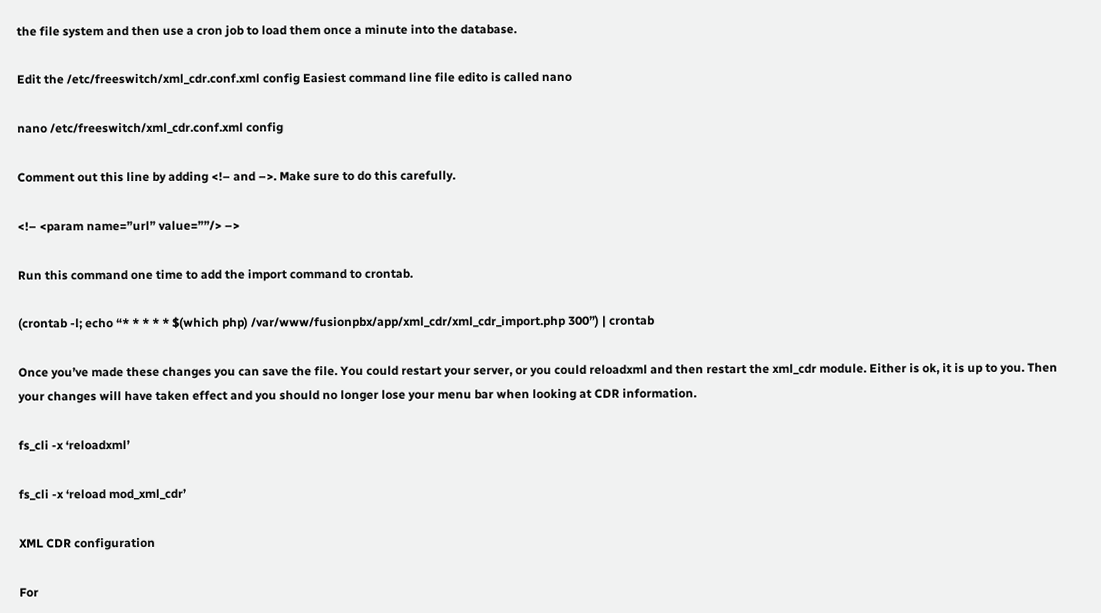the file system and then use a cron job to load them once a minute into the database.

Edit the /etc/freeswitch/xml_cdr.conf.xml config Easiest command line file edito is called nano

nano /etc/freeswitch/xml_cdr.conf.xml config

Comment out this line by adding <!– and –>. Make sure to do this carefully.

<!– <param name=”url” value=””/> –>

Run this command one time to add the import command to crontab.

(crontab -l; echo “* * * * * $(which php) /var/www/fusionpbx/app/xml_cdr/xml_cdr_import.php 300”) | crontab

Once you’ve made these changes you can save the file. You could restart your server, or you could reloadxml and then restart the xml_cdr module. Either is ok, it is up to you. Then your changes will have taken effect and you should no longer lose your menu bar when looking at CDR information.

fs_cli -x ‘reloadxml’

fs_cli -x ‘reload mod_xml_cdr’

XML CDR configuration

For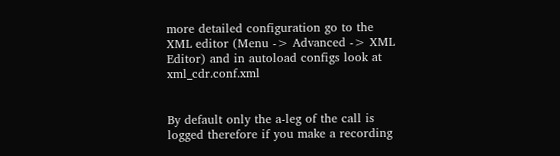more detailed configuration go to the XML editor (Menu -> Advanced -> XML Editor) and in autoload configs look at xml_cdr.conf.xml


By default only the a-leg of the call is logged therefore if you make a recording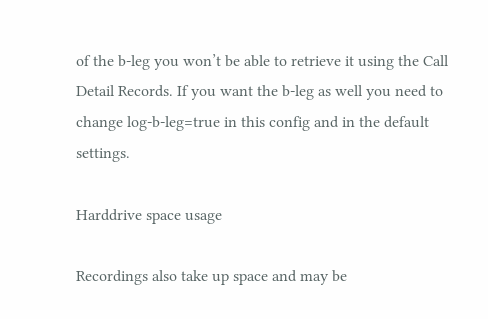of the b-leg you won’t be able to retrieve it using the Call Detail Records. If you want the b-leg as well you need to change log-b-leg=true in this config and in the default settings.

Harddrive space usage

Recordings also take up space and may be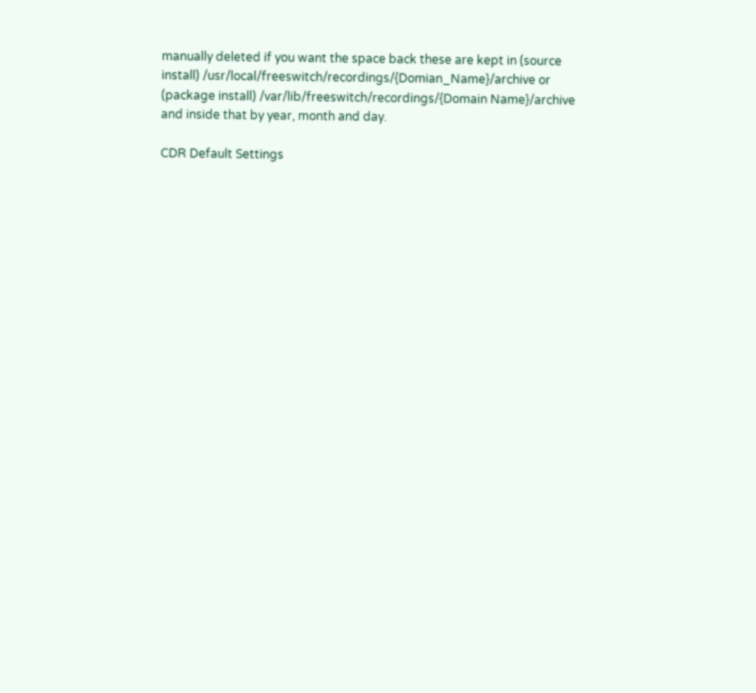manually deleted if you want the space back these are kept in (source install) /usr/local/freeswitch/recordings/{Domian_Name}/archive or (package install) /var/lib/freeswitch/recordings/{Domain Name}/archive and inside that by year, month and day.

CDR Default Settings